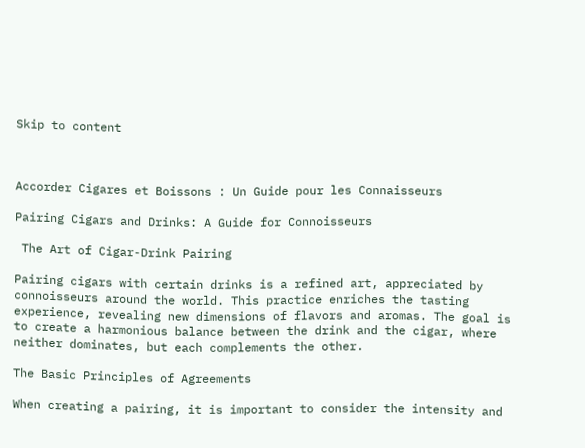Skip to content



Accorder Cigares et Boissons : Un Guide pour les Connaisseurs

Pairing Cigars and Drinks: A Guide for Connoisseurs

 The Art of Cigar-Drink Pairing

Pairing cigars with certain drinks is a refined art, appreciated by connoisseurs around the world. This practice enriches the tasting experience, revealing new dimensions of flavors and aromas. The goal is to create a harmonious balance between the drink and the cigar, where neither dominates, but each complements the other.

The Basic Principles of Agreements

When creating a pairing, it is important to consider the intensity and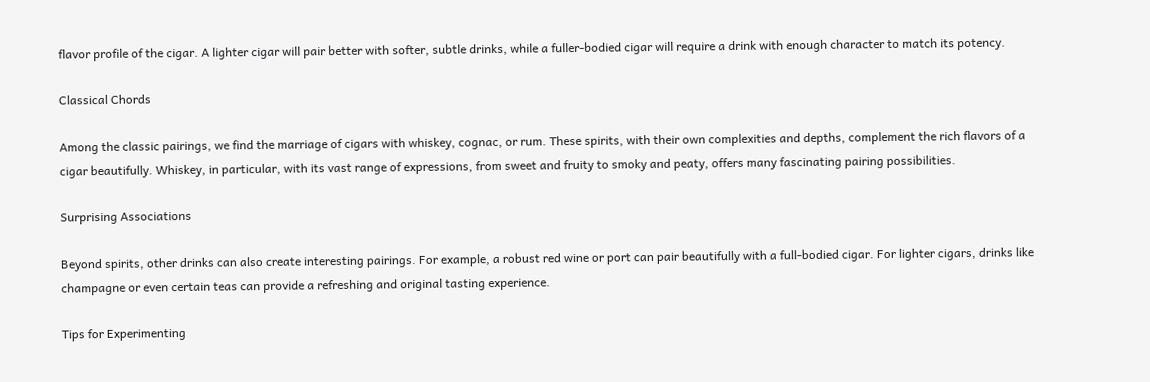flavor profile of the cigar. A lighter cigar will pair better with softer, subtle drinks, while a fuller-bodied cigar will require a drink with enough character to match its potency.

Classical Chords

Among the classic pairings, we find the marriage of cigars with whiskey, cognac, or rum. These spirits, with their own complexities and depths, complement the rich flavors of a cigar beautifully. Whiskey, in particular, with its vast range of expressions, from sweet and fruity to smoky and peaty, offers many fascinating pairing possibilities.

Surprising Associations

Beyond spirits, other drinks can also create interesting pairings. For example, a robust red wine or port can pair beautifully with a full-bodied cigar. For lighter cigars, drinks like champagne or even certain teas can provide a refreshing and original tasting experience.

Tips for Experimenting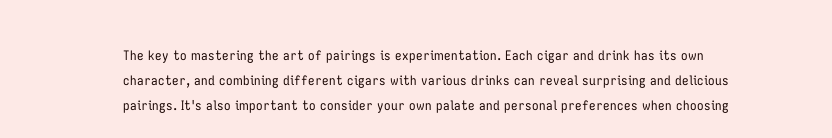The key to mastering the art of pairings is experimentation. Each cigar and drink has its own character, and combining different cigars with various drinks can reveal surprising and delicious pairings. It's also important to consider your own palate and personal preferences when choosing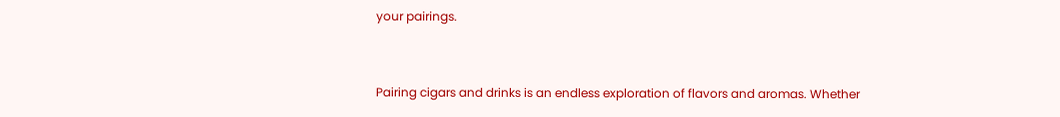your pairings.


Pairing cigars and drinks is an endless exploration of flavors and aromas. Whether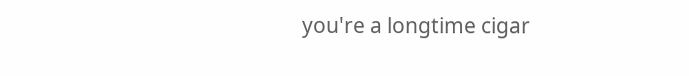you're a longtime cigar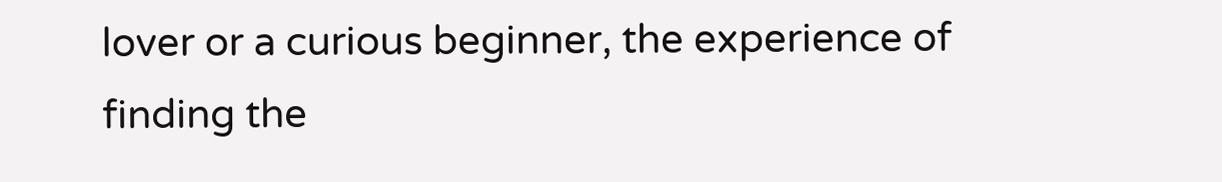lover or a curious beginner, the experience of finding the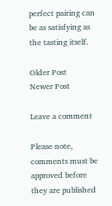perfect pairing can be as satisfying as the tasting itself.

Older Post
Newer Post

Leave a comment

Please note, comments must be approved before they are published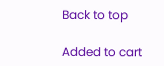Back to top

Added to cart